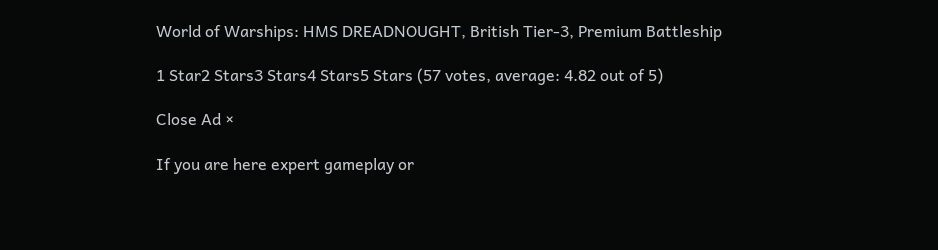World of Warships: HMS DREADNOUGHT, British Tier-3, Premium Battleship

1 Star2 Stars3 Stars4 Stars5 Stars (57 votes, average: 4.82 out of 5)

Close Ad ×

If you are here expert gameplay or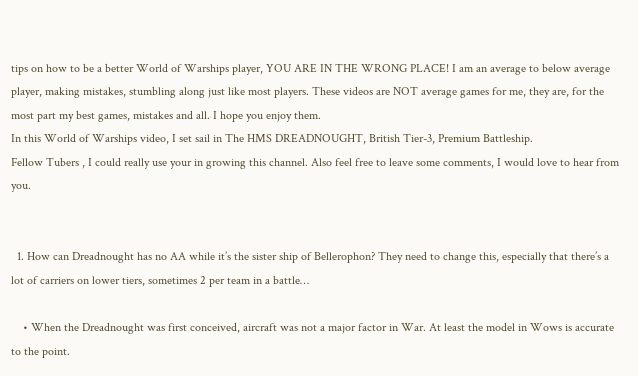tips on how to be a better World of Warships player, YOU ARE IN THE WRONG PLACE! I am an average to below average player, making mistakes, stumbling along just like most players. These videos are NOT average games for me, they are, for the most part my best games, mistakes and all. I hope you enjoy them.
In this World of Warships video, I set sail in The HMS DREADNOUGHT, British Tier-3, Premium Battleship.
Fellow Tubers , I could really use your in growing this channel. Also feel free to leave some comments, I would love to hear from you.


  1. How can Dreadnought has no AA while it’s the sister ship of Bellerophon? They need to change this, especially that there’s a lot of carriers on lower tiers, sometimes 2 per team in a battle…

    • When the Dreadnought was first conceived, aircraft was not a major factor in War. At least the model in Wows is accurate to the point.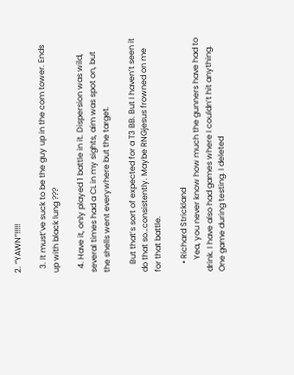2. “YAWN”!!!!!

  3. It must’ve suck to be the guy up in the com tower. Ends up with black lung ???

  4. Have it, only played 1 battle in it. Dispersion was wild, several times had a CL in my sights, aim was spot on, but the shells went everywhere but the target.

    But that’s sort of expected for a T3 BB. But I haven’t seen it do that so…consistently. Maybe RNGjesus frowned on me for that battle.

    • Richard Strickland
      Yea, you never know how much the gunners have had to drink. I have also had games where I couldn’t hit anything. One game during testing. I deleted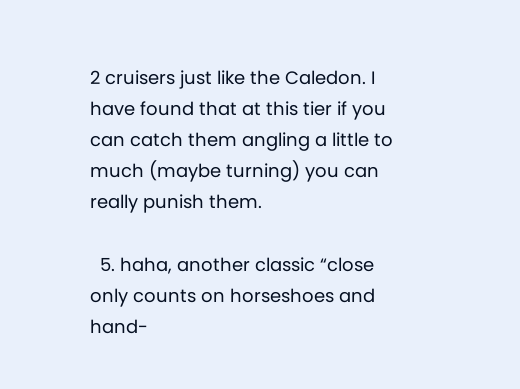2 cruisers just like the Caledon. I have found that at this tier if you can catch them angling a little to much (maybe turning) you can really punish them.

  5. haha, another classic “close only counts on horseshoes and hand-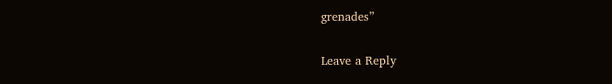grenades”

Leave a Reply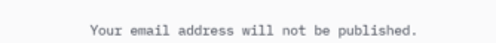Your email address will not be published.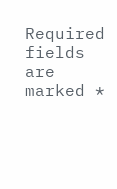Required fields are marked *